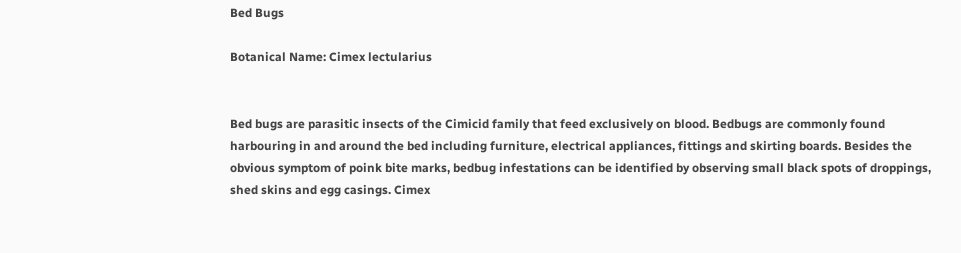Bed Bugs

Botanical Name: Cimex lectularius


Bed bugs are parasitic insects of the Cimicid family that feed exclusively on blood. Bedbugs are commonly found harbouring in and around the bed including furniture, electrical appliances, fittings and skirting boards. Besides the obvious symptom of poink bite marks, bedbug infestations can be identified by observing small black spots of droppings, shed skins and egg casings. Cimex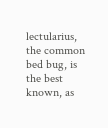lectularius, the common bed bug, is the best known, as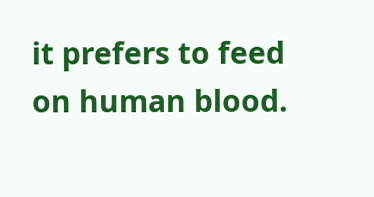it prefers to feed on human blood.